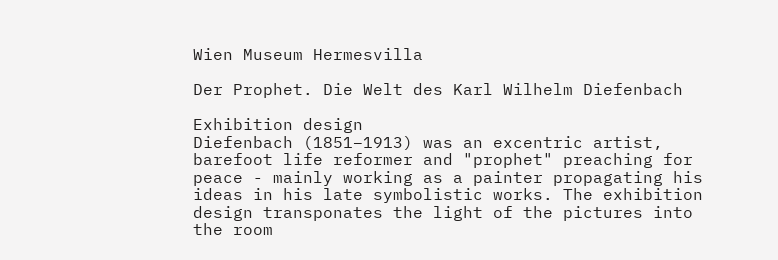Wien Museum Hermesvilla

Der Prophet. Die Welt des Karl Wilhelm Diefenbach

Exhibition design
Diefenbach (1851–1913) was an excentric artist, barefoot life reformer and "prophet" preaching for peace - mainly working as a painter propagating his ideas in his late symbolistic works. The exhibition design transponates the light of the pictures into the room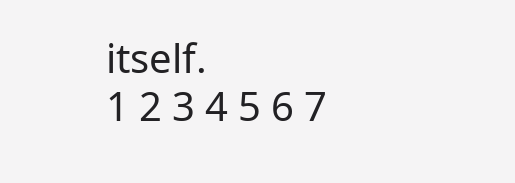itself.
1 2 3 4 5 6 7